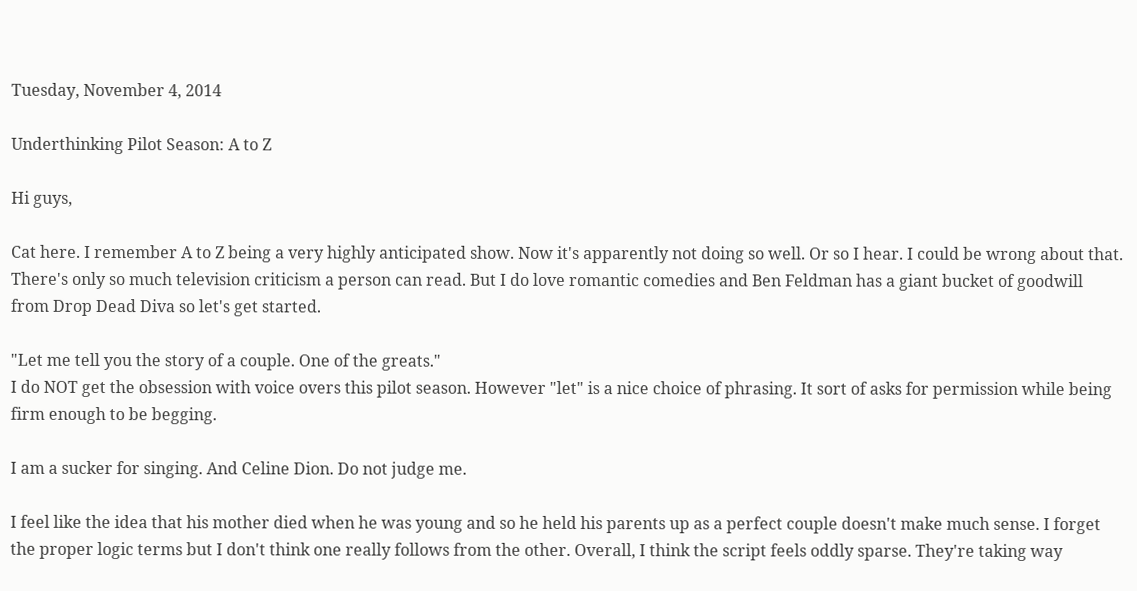Tuesday, November 4, 2014

Underthinking Pilot Season: A to Z

Hi guys,

Cat here. I remember A to Z being a very highly anticipated show. Now it's apparently not doing so well. Or so I hear. I could be wrong about that. There's only so much television criticism a person can read. But I do love romantic comedies and Ben Feldman has a giant bucket of goodwill from Drop Dead Diva so let's get started.

"Let me tell you the story of a couple. One of the greats."
I do NOT get the obsession with voice overs this pilot season. However "let" is a nice choice of phrasing. It sort of asks for permission while being firm enough to be begging.

I am a sucker for singing. And Celine Dion. Do not judge me.

I feel like the idea that his mother died when he was young and so he held his parents up as a perfect couple doesn't make much sense. I forget the proper logic terms but I don't think one really follows from the other. Overall, I think the script feels oddly sparse. They're taking way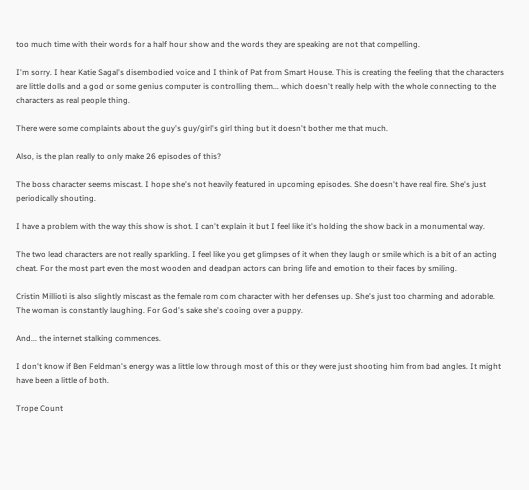too much time with their words for a half hour show and the words they are speaking are not that compelling.

I'm sorry. I hear Katie Sagal's disembodied voice and I think of Pat from Smart House. This is creating the feeling that the characters are little dolls and a god or some genius computer is controlling them... which doesn't really help with the whole connecting to the characters as real people thing.

There were some complaints about the guy's guy/girl's girl thing but it doesn't bother me that much.

Also, is the plan really to only make 26 episodes of this?

The boss character seems miscast. I hope she's not heavily featured in upcoming episodes. She doesn't have real fire. She's just periodically shouting.

I have a problem with the way this show is shot. I can't explain it but I feel like it's holding the show back in a monumental way.

The two lead characters are not really sparkling. I feel like you get glimpses of it when they laugh or smile which is a bit of an acting cheat. For the most part even the most wooden and deadpan actors can bring life and emotion to their faces by smiling.

Cristin Millioti is also slightly miscast as the female rom com character with her defenses up. She's just too charming and adorable. The woman is constantly laughing. For God's sake she's cooing over a puppy.

And... the internet stalking commences.

I don't know if Ben Feldman's energy was a little low through most of this or they were just shooting him from bad angles. It might have been a little of both.

Trope Count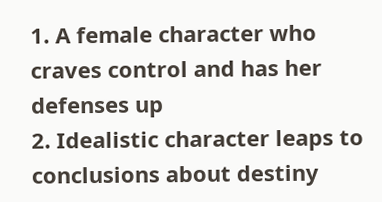1. A female character who craves control and has her defenses up
2. Idealistic character leaps to conclusions about destiny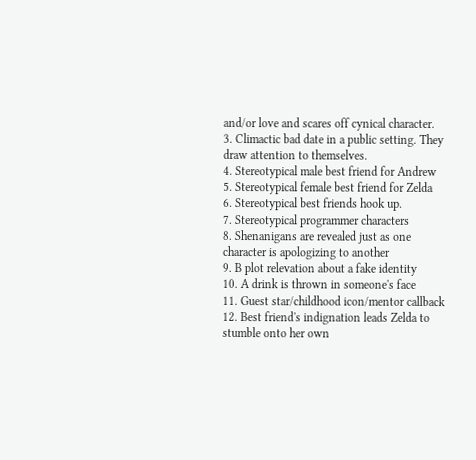and/or love and scares off cynical character.
3. Climactic bad date in a public setting. They draw attention to themselves.
4. Stereotypical male best friend for Andrew
5. Stereotypical female best friend for Zelda
6. Stereotypical best friends hook up.
7. Stereotypical programmer characters
8. Shenanigans are revealed just as one character is apologizing to another
9. B plot relevation about a fake identity
10. A drink is thrown in someone's face
11. Guest star/childhood icon/mentor callback
12. Best friend's indignation leads Zelda to stumble onto her own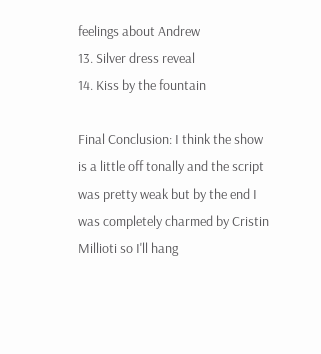feelings about Andrew
13. Silver dress reveal
14. Kiss by the fountain

Final Conclusion: I think the show is a little off tonally and the script was pretty weak but by the end I was completely charmed by Cristin Millioti so I'll hang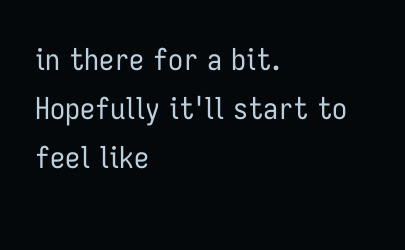in there for a bit. Hopefully it'll start to feel like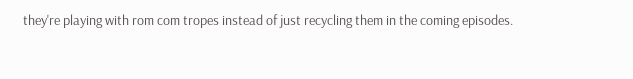they're playing with rom com tropes instead of just recycling them in the coming episodes.